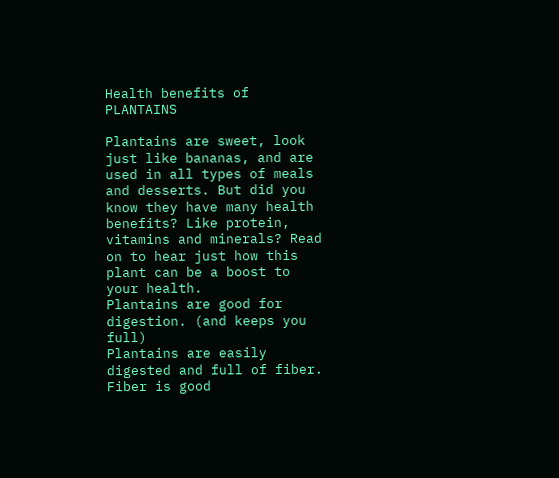Health benefits of PLANTAINS

Plantains are sweet, look just like bananas, and are used in all types of meals and desserts. But did you know they have many health benefits? Like protein, vitamins and minerals? Read on to hear just how this plant can be a boost to your health.
Plantains are good for digestion. (and keeps you full)
Plantains are easily digested and full of fiber. Fiber is good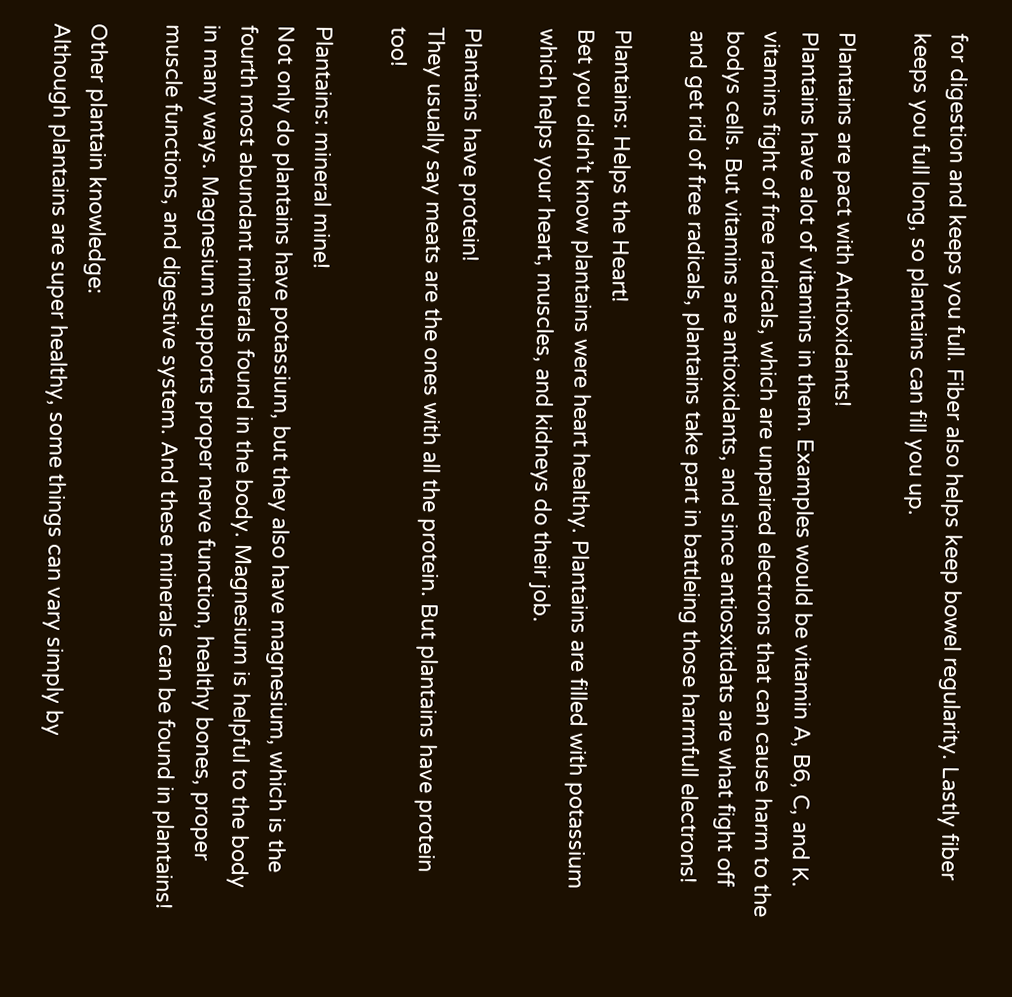for digestion and keeps you full. Fiber also helps keep bowel regularity. Lastly fiber keeps you full long, so plantains can fill you up.

Plantains are pact with Antioxidants!
Plantains have alot of vitamins in them. Examples would be vitamin A, B6, C, and K. vitamins fight of free radicals, which are unpaired electrons that can cause harm to the bodys cells. But vitamins are antioxidants, and since antiosxitdats are what fight off and get rid of free radicals, plantains take part in battleing those harmfull electrons!

Plantains: Helps the Heart!
Bet you didn’t know plantains were heart healthy. Plantains are filled with potassium which helps your heart, muscles, and kidneys do their job.

Plantains have protein!
They usually say meats are the ones with all the protein. But plantains have protein too!

Plantains: mineral mine!
Not only do plantains have potassium, but they also have magnesium, which is the fourth most abundant minerals found in the body. Magnesium is helpful to the body in many ways. Magnesium supports proper nerve function, healthy bones, proper muscle functions, and digestive system. And these minerals can be found in plantains!

Other plantain knowledge:
Although plantains are super healthy, some things can vary simply by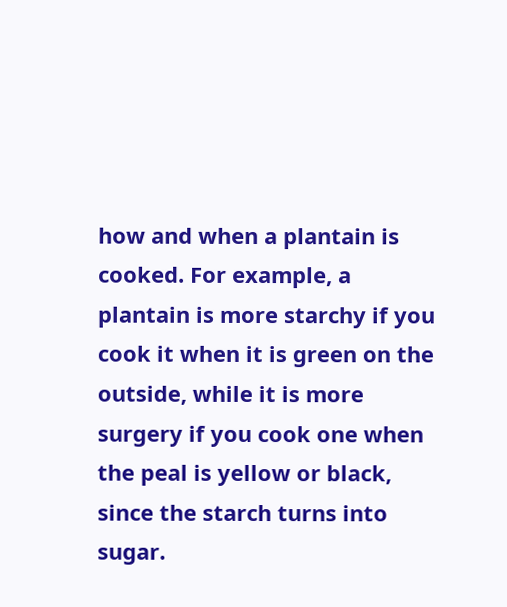how and when a plantain is cooked. For example, a plantain is more starchy if you cook it when it is green on the outside, while it is more surgery if you cook one when the peal is yellow or black, since the starch turns into sugar.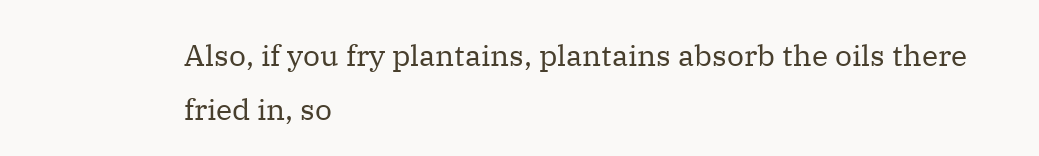Also, if you fry plantains, plantains absorb the oils there fried in, so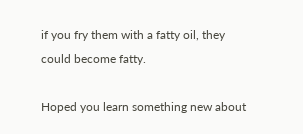if you fry them with a fatty oil, they could become fatty.

Hoped you learn something new about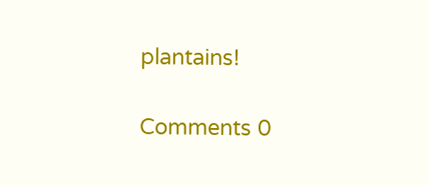plantains!

Comments 0